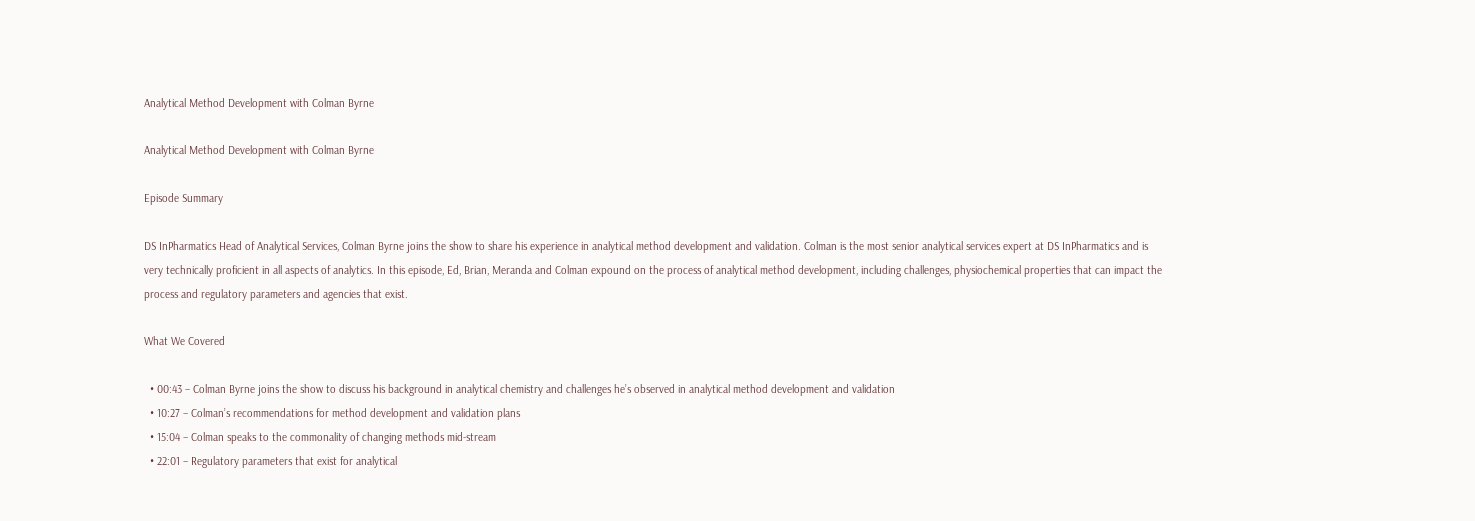Analytical Method Development with Colman Byrne

Analytical Method Development with Colman Byrne

Episode Summary

DS InPharmatics Head of Analytical Services, Colman Byrne joins the show to share his experience in analytical method development and validation. Colman is the most senior analytical services expert at DS InPharmatics and is very technically proficient in all aspects of analytics. In this episode, Ed, Brian, Meranda and Colman expound on the process of analytical method development, including challenges, physiochemical properties that can impact the process and regulatory parameters and agencies that exist.

What We Covered

  • 00:43 – Colman Byrne joins the show to discuss his background in analytical chemistry and challenges he’s observed in analytical method development and validation
  • 10:27 – Colman’s recommendations for method development and validation plans
  • 15:04 – Colman speaks to the commonality of changing methods mid-stream
  • 22:01 – Regulatory parameters that exist for analytical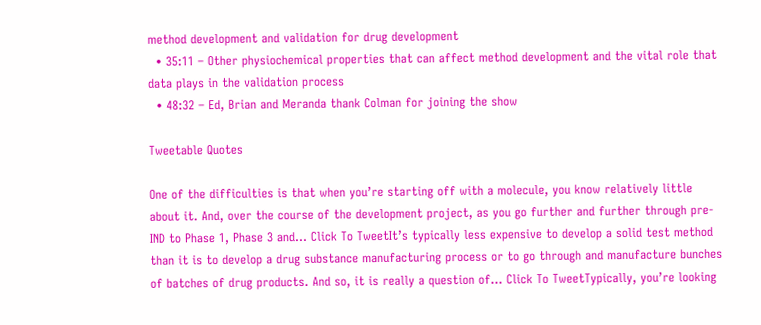method development and validation for drug development
  • 35:11 – Other physiochemical properties that can affect method development and the vital role that data plays in the validation process
  • 48:32 – Ed, Brian and Meranda thank Colman for joining the show

Tweetable Quotes

One of the difficulties is that when you’re starting off with a molecule, you know relatively little about it. And, over the course of the development project, as you go further and further through pre-IND to Phase 1, Phase 3 and… Click To TweetIt’s typically less expensive to develop a solid test method than it is to develop a drug substance manufacturing process or to go through and manufacture bunches of batches of drug products. And so, it is really a question of… Click To TweetTypically, you’re looking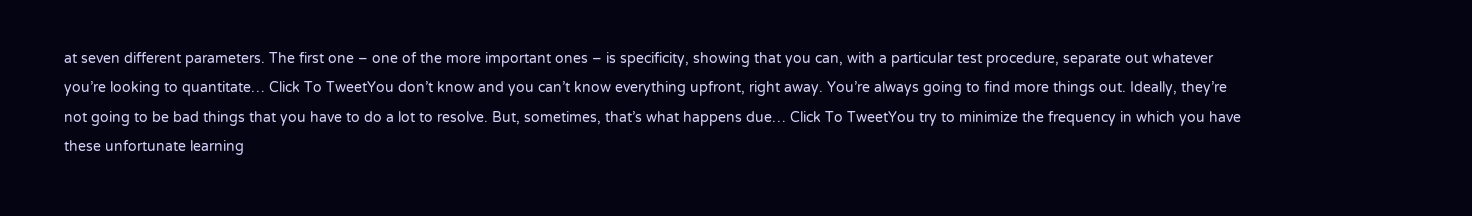at seven different parameters. The first one – one of the more important ones – is specificity, showing that you can, with a particular test procedure, separate out whatever you’re looking to quantitate… Click To TweetYou don’t know and you can’t know everything upfront, right away. You’re always going to find more things out. Ideally, they’re not going to be bad things that you have to do a lot to resolve. But, sometimes, that’s what happens due… Click To TweetYou try to minimize the frequency in which you have these unfortunate learning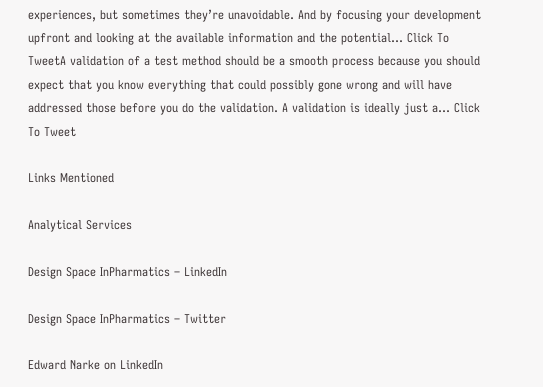experiences, but sometimes they’re unavoidable. And by focusing your development upfront and looking at the available information and the potential… Click To TweetA validation of a test method should be a smooth process because you should expect that you know everything that could possibly gone wrong and will have addressed those before you do the validation. A validation is ideally just a… Click To Tweet

Links Mentioned

Analytical Services

Design Space InPharmatics – LinkedIn

Design Space InPharmatics – Twitter

Edward Narke on LinkedIn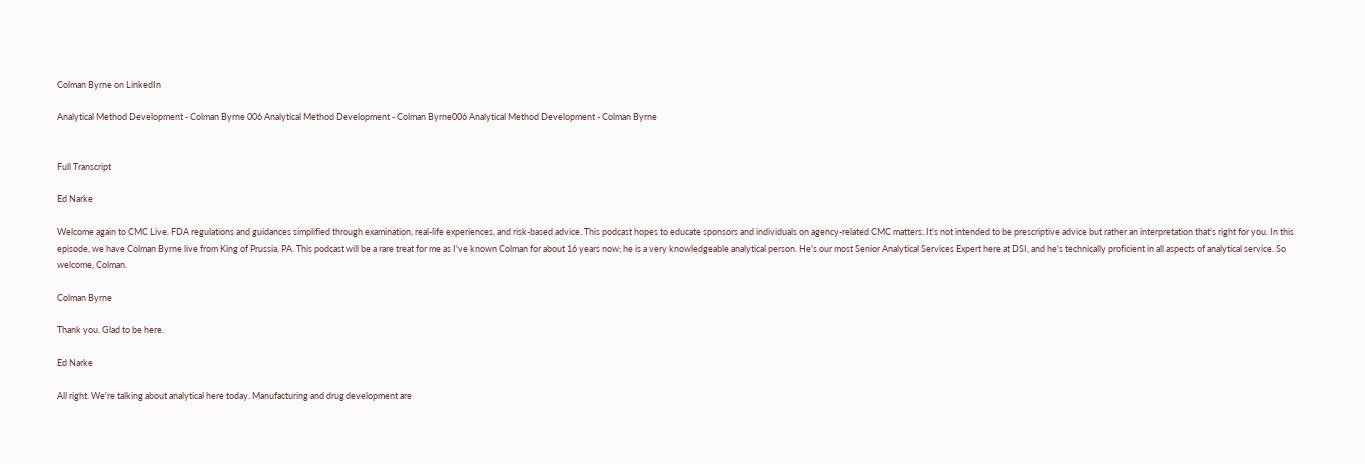Colman Byrne on LinkedIn

Analytical Method Development - Colman Byrne 006 Analytical Method Development - Colman Byrne006 Analytical Method Development - Colman Byrne


Full Transcript

Ed Narke

Welcome again to CMC Live. FDA regulations and guidances simplified through examination, real-life experiences, and risk-based advice. This podcast hopes to educate sponsors and individuals on agency-related CMC matters. It's not intended to be prescriptive advice but rather an interpretation that's right for you. In this episode, we have Colman Byrne live from King of Prussia, PA. This podcast will be a rare treat for me as I've known Colman for about 16 years now; he is a very knowledgeable analytical person. He's our most Senior Analytical Services Expert here at DSI, and he's technically proficient in all aspects of analytical service. So welcome, Colman.

Colman Byrne

Thank you. Glad to be here.

Ed Narke

All right. We're talking about analytical here today. Manufacturing and drug development are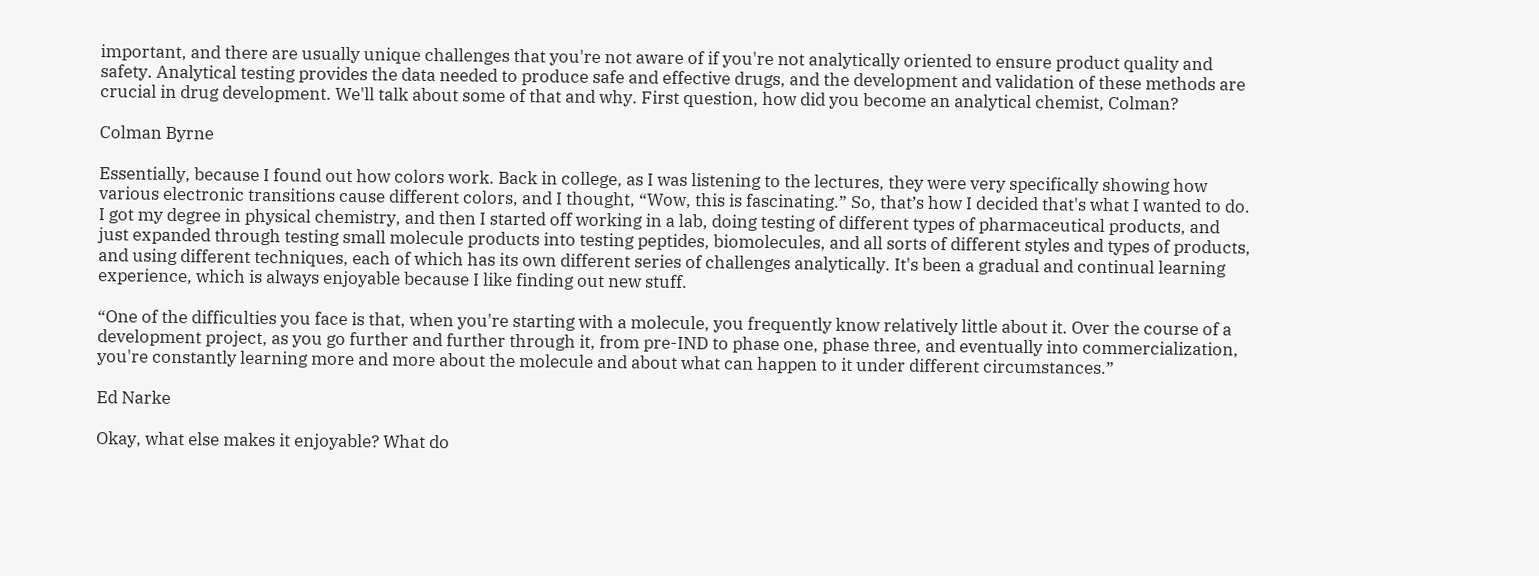important, and there are usually unique challenges that you're not aware of if you're not analytically oriented to ensure product quality and safety. Analytical testing provides the data needed to produce safe and effective drugs, and the development and validation of these methods are crucial in drug development. We'll talk about some of that and why. First question, how did you become an analytical chemist, Colman?

Colman Byrne

Essentially, because I found out how colors work. Back in college, as I was listening to the lectures, they were very specifically showing how various electronic transitions cause different colors, and I thought, “Wow, this is fascinating.” So, that’s how I decided that's what I wanted to do. I got my degree in physical chemistry, and then I started off working in a lab, doing testing of different types of pharmaceutical products, and just expanded through testing small molecule products into testing peptides, biomolecules, and all sorts of different styles and types of products, and using different techniques, each of which has its own different series of challenges analytically. It's been a gradual and continual learning experience, which is always enjoyable because I like finding out new stuff.

“One of the difficulties you face is that, when you're starting with a molecule, you frequently know relatively little about it. Over the course of a development project, as you go further and further through it, from pre-IND to phase one, phase three, and eventually into commercialization, you're constantly learning more and more about the molecule and about what can happen to it under different circumstances.”

Ed Narke

Okay, what else makes it enjoyable? What do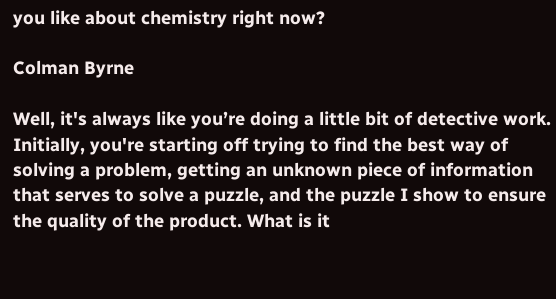you like about chemistry right now?

Colman Byrne

Well, it's always like you’re doing a little bit of detective work. Initially, you're starting off trying to find the best way of solving a problem, getting an unknown piece of information that serves to solve a puzzle, and the puzzle I show to ensure the quality of the product. What is it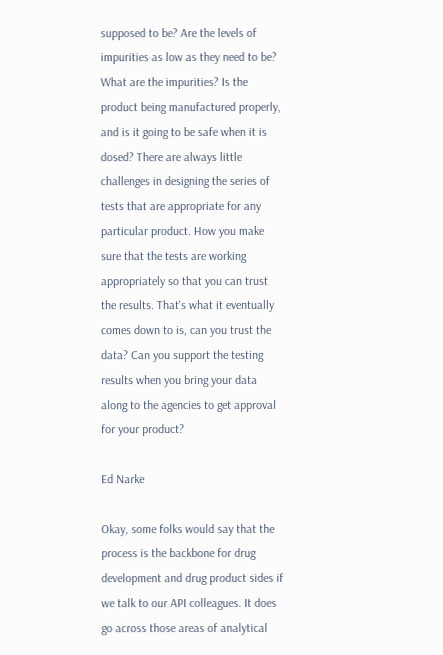supposed to be? Are the levels of impurities as low as they need to be? What are the impurities? Is the product being manufactured properly, and is it going to be safe when it is dosed? There are always little challenges in designing the series of tests that are appropriate for any particular product. How you make sure that the tests are working appropriately so that you can trust the results. That's what it eventually comes down to is, can you trust the data? Can you support the testing results when you bring your data along to the agencies to get approval for your product?

Ed Narke

Okay, some folks would say that the process is the backbone for drug development and drug product sides if we talk to our API colleagues. It does go across those areas of analytical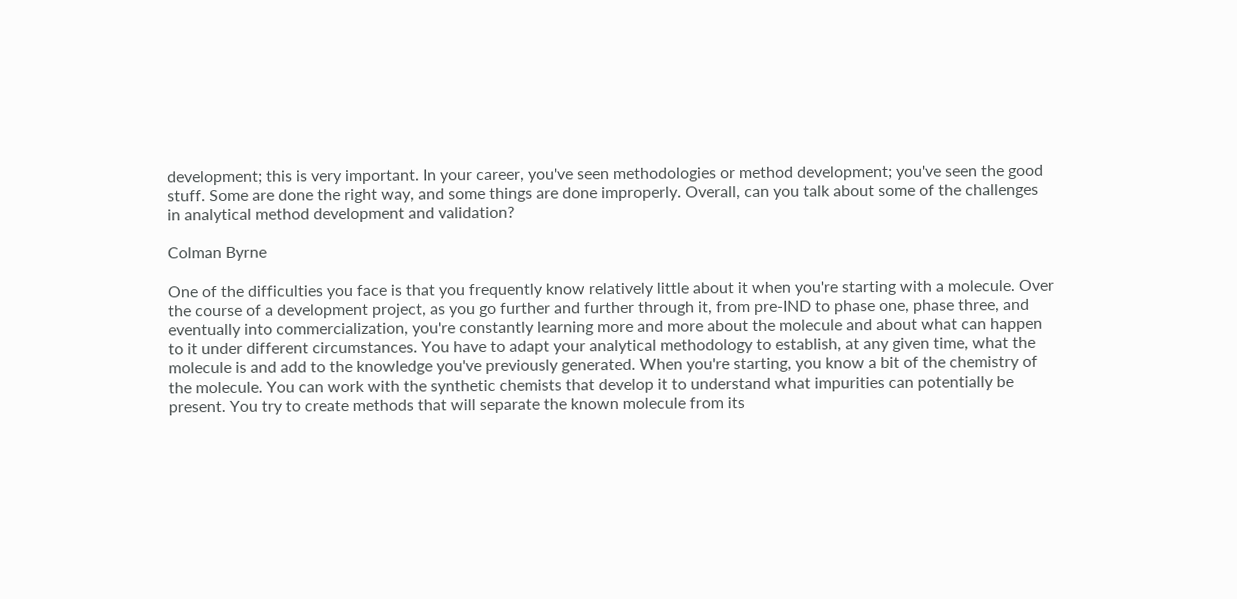development; this is very important. In your career, you've seen methodologies or method development; you've seen the good stuff. Some are done the right way, and some things are done improperly. Overall, can you talk about some of the challenges in analytical method development and validation?

Colman Byrne

One of the difficulties you face is that you frequently know relatively little about it when you're starting with a molecule. Over the course of a development project, as you go further and further through it, from pre-IND to phase one, phase three, and eventually into commercialization, you're constantly learning more and more about the molecule and about what can happen to it under different circumstances. You have to adapt your analytical methodology to establish, at any given time, what the molecule is and add to the knowledge you've previously generated. When you're starting, you know a bit of the chemistry of the molecule. You can work with the synthetic chemists that develop it to understand what impurities can potentially be present. You try to create methods that will separate the known molecule from its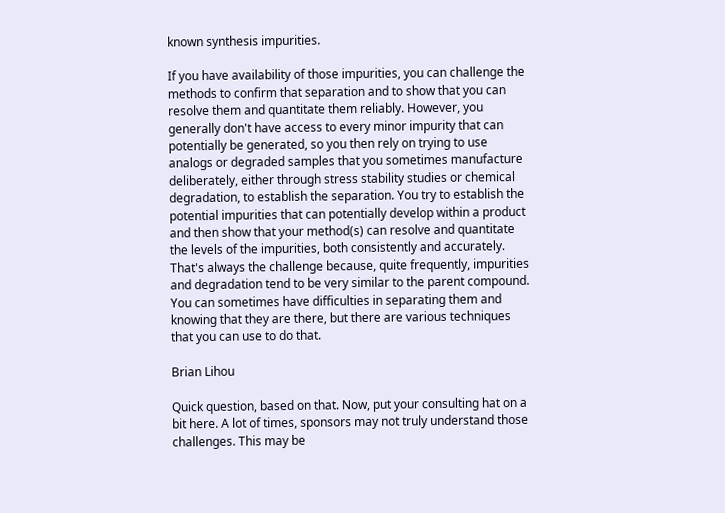known synthesis impurities.

If you have availability of those impurities, you can challenge the methods to confirm that separation and to show that you can resolve them and quantitate them reliably. However, you generally don't have access to every minor impurity that can potentially be generated, so you then rely on trying to use analogs or degraded samples that you sometimes manufacture deliberately, either through stress stability studies or chemical degradation, to establish the separation. You try to establish the potential impurities that can potentially develop within a product and then show that your method(s) can resolve and quantitate the levels of the impurities, both consistently and accurately. That's always the challenge because, quite frequently, impurities and degradation tend to be very similar to the parent compound. You can sometimes have difficulties in separating them and knowing that they are there, but there are various techniques that you can use to do that.

Brian Lihou

Quick question, based on that. Now, put your consulting hat on a bit here. A lot of times, sponsors may not truly understand those challenges. This may be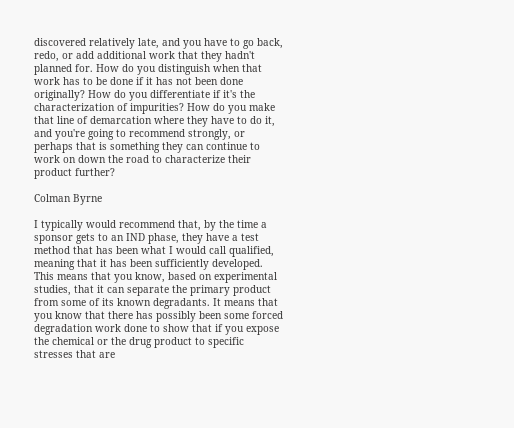discovered relatively late, and you have to go back, redo, or add additional work that they hadn't planned for. How do you distinguish when that work has to be done if it has not been done originally? How do you differentiate if it's the characterization of impurities? How do you make that line of demarcation where they have to do it, and you're going to recommend strongly, or perhaps that is something they can continue to work on down the road to characterize their product further?

Colman Byrne

I typically would recommend that, by the time a sponsor gets to an IND phase, they have a test method that has been what I would call qualified, meaning that it has been sufficiently developed. This means that you know, based on experimental studies, that it can separate the primary product from some of its known degradants. It means that you know that there has possibly been some forced degradation work done to show that if you expose the chemical or the drug product to specific stresses that are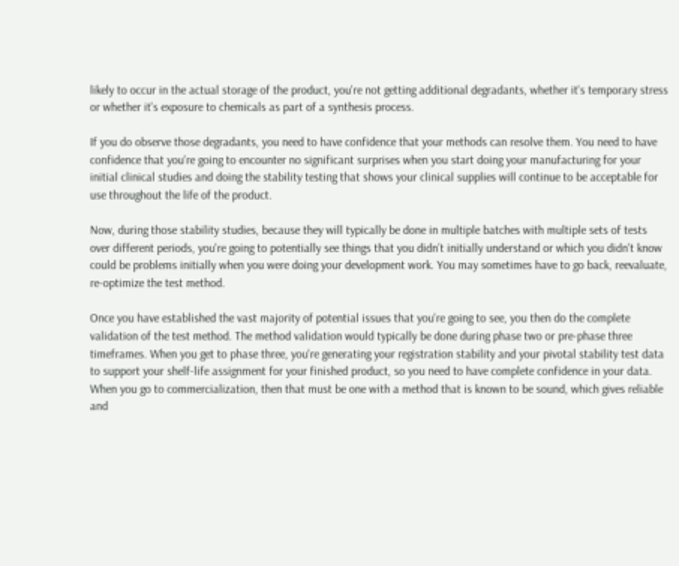likely to occur in the actual storage of the product, you're not getting additional degradants, whether it's temporary stress or whether it's exposure to chemicals as part of a synthesis process.

If you do observe those degradants, you need to have confidence that your methods can resolve them. You need to have confidence that you're going to encounter no significant surprises when you start doing your manufacturing for your initial clinical studies and doing the stability testing that shows your clinical supplies will continue to be acceptable for use throughout the life of the product.

Now, during those stability studies, because they will typically be done in multiple batches with multiple sets of tests over different periods, you're going to potentially see things that you didn’t initially understand or which you didn't know could be problems initially when you were doing your development work. You may sometimes have to go back, reevaluate, re-optimize the test method.

Once you have established the vast majority of potential issues that you're going to see, you then do the complete validation of the test method. The method validation would typically be done during phase two or pre-phase three timeframes. When you get to phase three, you're generating your registration stability and your pivotal stability test data to support your shelf-life assignment for your finished product, so you need to have complete confidence in your data. When you go to commercialization, then that must be one with a method that is known to be sound, which gives reliable and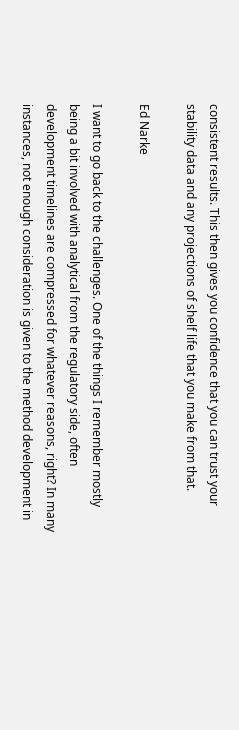consistent results. This then gives you confidence that you can trust your stability data and any projections of shelf life that you make from that.

Ed Narke

I want to go back to the challenges. One of the things I remember mostly being a bit involved with analytical from the regulatory side, often development timelines are compressed for whatever reasons, right? In many instances, not enough consideration is given to the method development in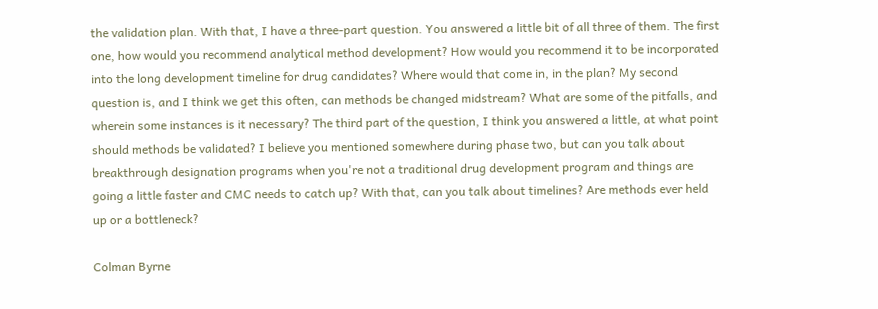the validation plan. With that, I have a three-part question. You answered a little bit of all three of them. The first one, how would you recommend analytical method development? How would you recommend it to be incorporated into the long development timeline for drug candidates? Where would that come in, in the plan? My second question is, and I think we get this often, can methods be changed midstream? What are some of the pitfalls, and wherein some instances is it necessary? The third part of the question, I think you answered a little, at what point should methods be validated? I believe you mentioned somewhere during phase two, but can you talk about breakthrough designation programs when you're not a traditional drug development program and things are going a little faster and CMC needs to catch up? With that, can you talk about timelines? Are methods ever held up or a bottleneck?

Colman Byrne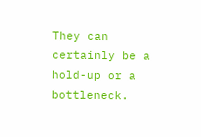They can certainly be a hold-up or a bottleneck.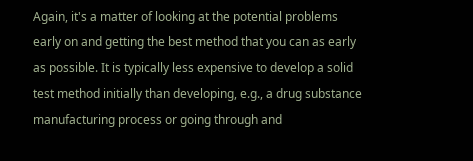Again, it's a matter of looking at the potential problems early on and getting the best method that you can as early as possible. It is typically less expensive to develop a solid test method initially than developing, e.g., a drug substance manufacturing process or going through and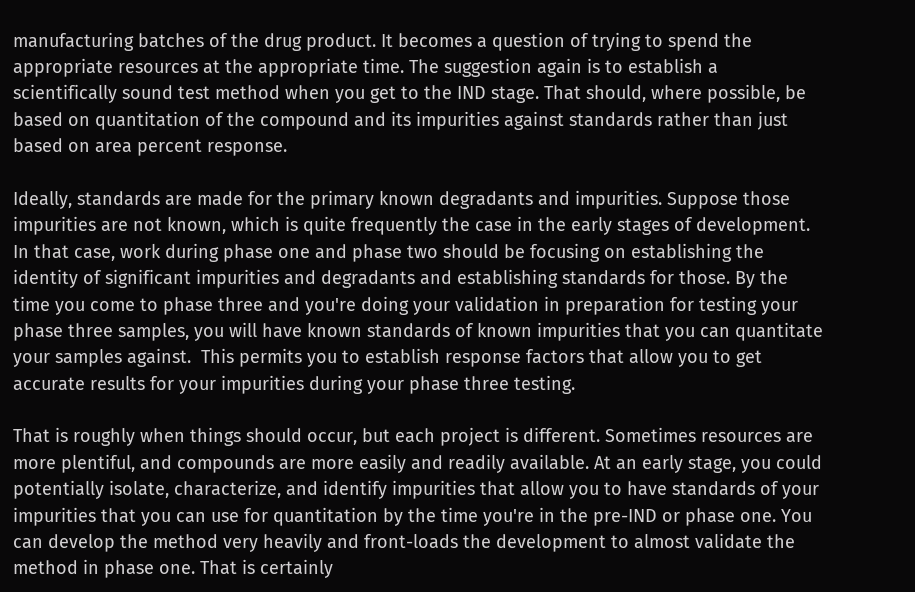manufacturing batches of the drug product. It becomes a question of trying to spend the appropriate resources at the appropriate time. The suggestion again is to establish a scientifically sound test method when you get to the IND stage. That should, where possible, be based on quantitation of the compound and its impurities against standards rather than just based on area percent response.

Ideally, standards are made for the primary known degradants and impurities. Suppose those impurities are not known, which is quite frequently the case in the early stages of development. In that case, work during phase one and phase two should be focusing on establishing the identity of significant impurities and degradants and establishing standards for those. By the time you come to phase three and you're doing your validation in preparation for testing your phase three samples, you will have known standards of known impurities that you can quantitate your samples against.  This permits you to establish response factors that allow you to get accurate results for your impurities during your phase three testing.

That is roughly when things should occur, but each project is different. Sometimes resources are more plentiful, and compounds are more easily and readily available. At an early stage, you could potentially isolate, characterize, and identify impurities that allow you to have standards of your impurities that you can use for quantitation by the time you're in the pre-IND or phase one. You can develop the method very heavily and front-loads the development to almost validate the method in phase one. That is certainly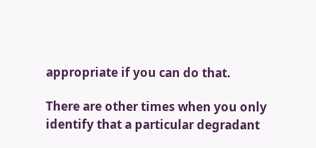appropriate if you can do that.

There are other times when you only identify that a particular degradant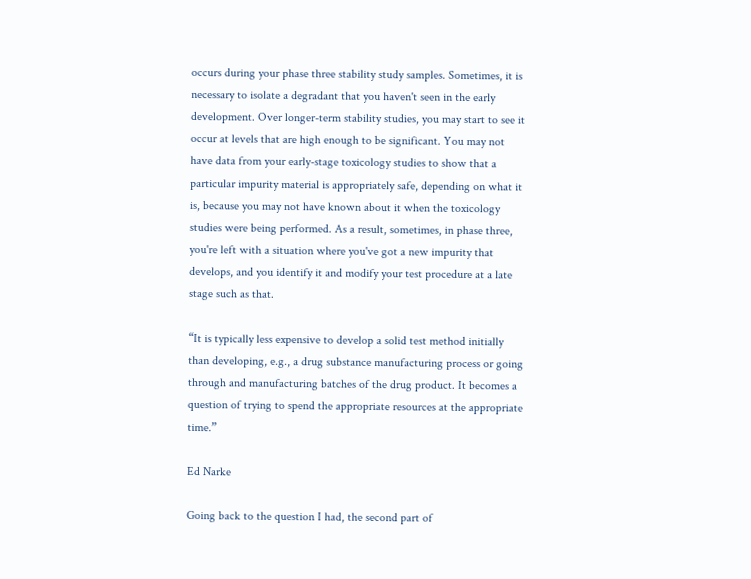occurs during your phase three stability study samples. Sometimes, it is necessary to isolate a degradant that you haven't seen in the early development. Over longer-term stability studies, you may start to see it occur at levels that are high enough to be significant. You may not have data from your early-stage toxicology studies to show that a particular impurity material is appropriately safe, depending on what it is, because you may not have known about it when the toxicology studies were being performed. As a result, sometimes, in phase three, you're left with a situation where you've got a new impurity that develops, and you identify it and modify your test procedure at a late stage such as that.

“It is typically less expensive to develop a solid test method initially than developing, e.g., a drug substance manufacturing process or going through and manufacturing batches of the drug product. It becomes a question of trying to spend the appropriate resources at the appropriate time.”

Ed Narke

Going back to the question I had, the second part of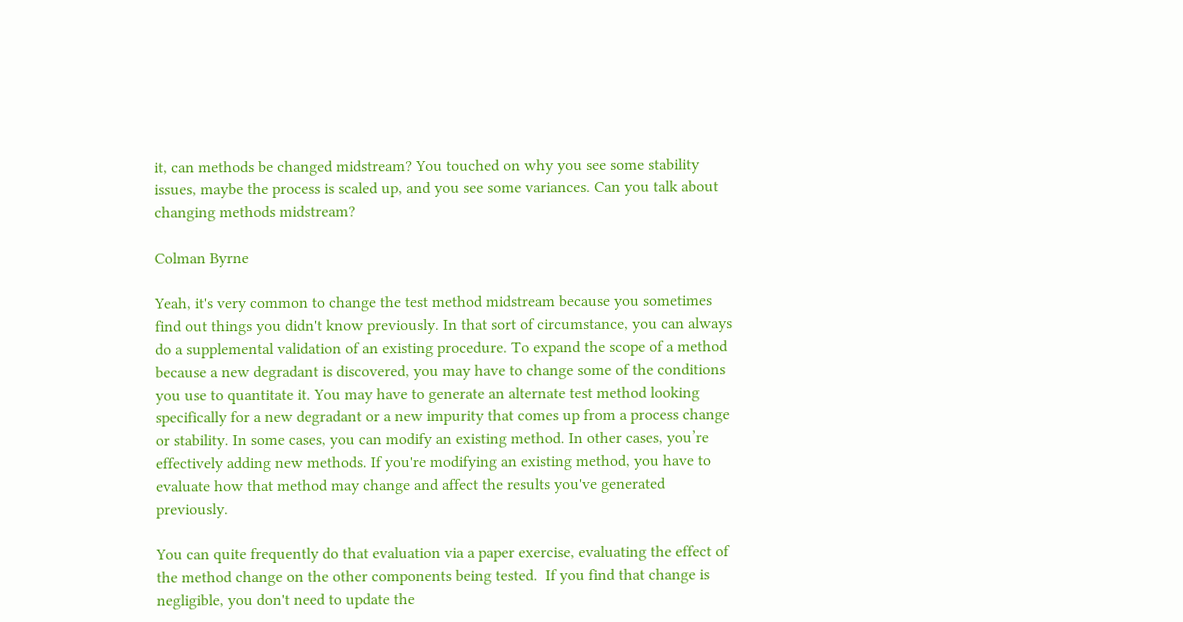it, can methods be changed midstream? You touched on why you see some stability issues, maybe the process is scaled up, and you see some variances. Can you talk about changing methods midstream?

Colman Byrne

Yeah, it's very common to change the test method midstream because you sometimes find out things you didn't know previously. In that sort of circumstance, you can always do a supplemental validation of an existing procedure. To expand the scope of a method because a new degradant is discovered, you may have to change some of the conditions you use to quantitate it. You may have to generate an alternate test method looking specifically for a new degradant or a new impurity that comes up from a process change or stability. In some cases, you can modify an existing method. In other cases, you’re effectively adding new methods. If you're modifying an existing method, you have to evaluate how that method may change and affect the results you've generated previously.

You can quite frequently do that evaluation via a paper exercise, evaluating the effect of the method change on the other components being tested.  If you find that change is negligible, you don't need to update the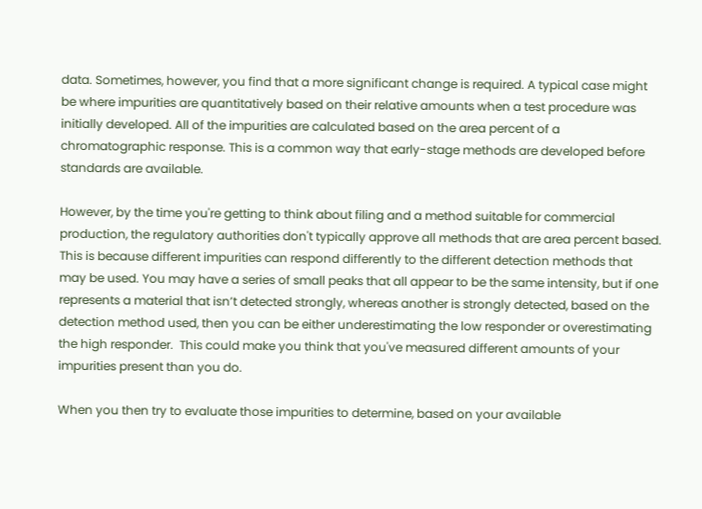data. Sometimes, however, you find that a more significant change is required. A typical case might be where impurities are quantitatively based on their relative amounts when a test procedure was initially developed. All of the impurities are calculated based on the area percent of a chromatographic response. This is a common way that early-stage methods are developed before standards are available.

However, by the time you're getting to think about filing and a method suitable for commercial production, the regulatory authorities don't typically approve all methods that are area percent based. This is because different impurities can respond differently to the different detection methods that may be used. You may have a series of small peaks that all appear to be the same intensity, but if one represents a material that isn’t detected strongly, whereas another is strongly detected, based on the detection method used, then you can be either underestimating the low responder or overestimating the high responder.  This could make you think that you've measured different amounts of your impurities present than you do.

When you then try to evaluate those impurities to determine, based on your available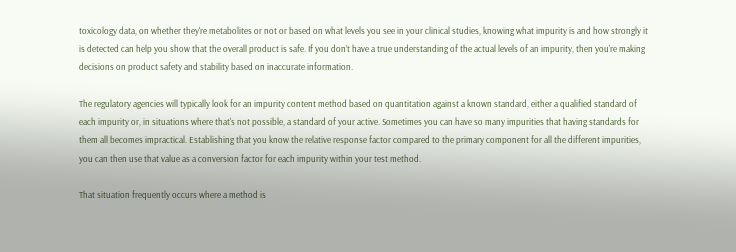toxicology data, on whether they're metabolites or not or based on what levels you see in your clinical studies, knowing what impurity is and how strongly it is detected can help you show that the overall product is safe. If you don’t have a true understanding of the actual levels of an impurity, then you're making decisions on product safety and stability based on inaccurate information.

The regulatory agencies will typically look for an impurity content method based on quantitation against a known standard, either a qualified standard of each impurity or, in situations where that's not possible, a standard of your active. Sometimes you can have so many impurities that having standards for them all becomes impractical. Establishing that you know the relative response factor compared to the primary component for all the different impurities, you can then use that value as a conversion factor for each impurity within your test method.

That situation frequently occurs where a method is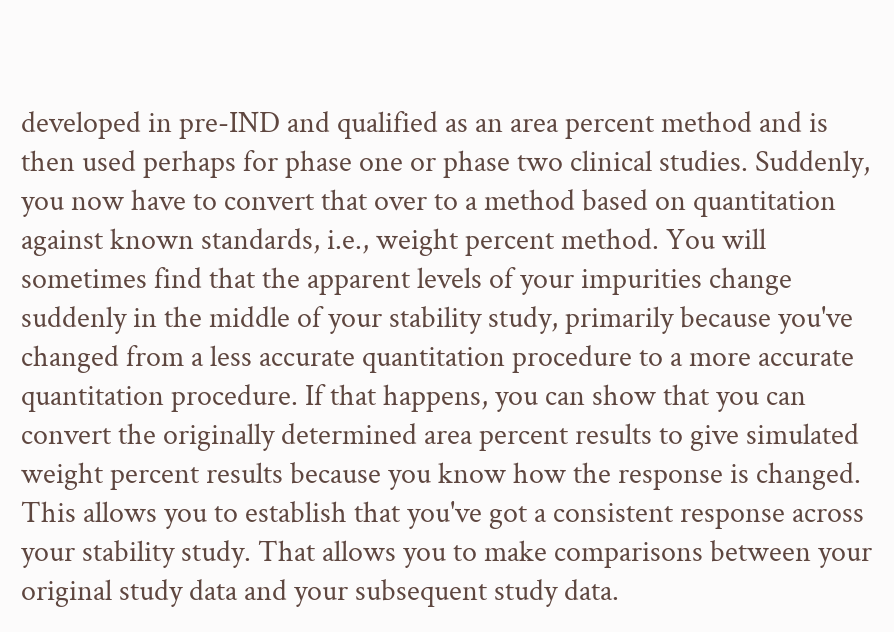developed in pre-IND and qualified as an area percent method and is then used perhaps for phase one or phase two clinical studies. Suddenly, you now have to convert that over to a method based on quantitation against known standards, i.e., weight percent method. You will sometimes find that the apparent levels of your impurities change suddenly in the middle of your stability study, primarily because you've changed from a less accurate quantitation procedure to a more accurate quantitation procedure. If that happens, you can show that you can convert the originally determined area percent results to give simulated weight percent results because you know how the response is changed. This allows you to establish that you've got a consistent response across your stability study. That allows you to make comparisons between your original study data and your subsequent study data.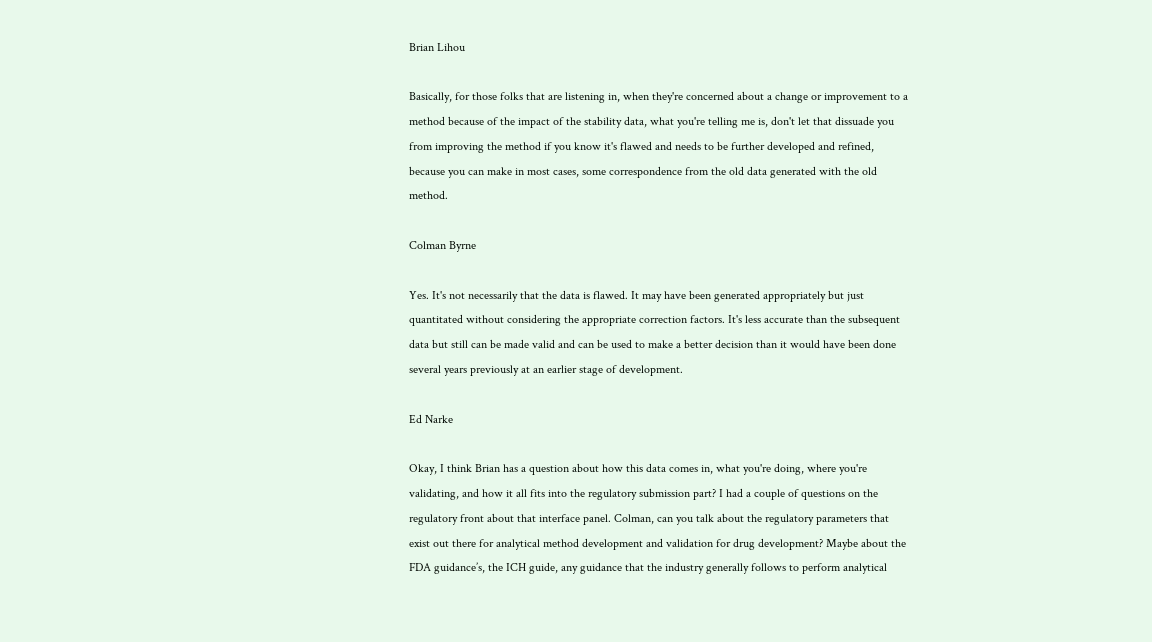Brian Lihou

Basically, for those folks that are listening in, when they're concerned about a change or improvement to a method because of the impact of the stability data, what you're telling me is, don't let that dissuade you from improving the method if you know it's flawed and needs to be further developed and refined, because you can make in most cases, some correspondence from the old data generated with the old method.

Colman Byrne

Yes. It's not necessarily that the data is flawed. It may have been generated appropriately but just quantitated without considering the appropriate correction factors. It's less accurate than the subsequent data but still can be made valid and can be used to make a better decision than it would have been done several years previously at an earlier stage of development.

Ed Narke

Okay, I think Brian has a question about how this data comes in, what you're doing, where you're validating, and how it all fits into the regulatory submission part? I had a couple of questions on the regulatory front about that interface panel. Colman, can you talk about the regulatory parameters that exist out there for analytical method development and validation for drug development? Maybe about the FDA guidance’s, the ICH guide, any guidance that the industry generally follows to perform analytical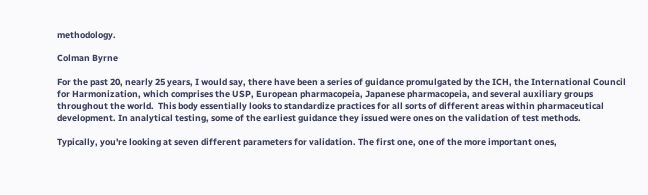methodology.

Colman Byrne

For the past 20, nearly 25 years, I would say, there have been a series of guidance promulgated by the ICH, the International Council for Harmonization, which comprises the USP, European pharmacopeia, Japanese pharmacopeia, and several auxiliary groups throughout the world.  This body essentially looks to standardize practices for all sorts of different areas within pharmaceutical development. In analytical testing, some of the earliest guidance they issued were ones on the validation of test methods.

Typically, you're looking at seven different parameters for validation. The first one, one of the more important ones,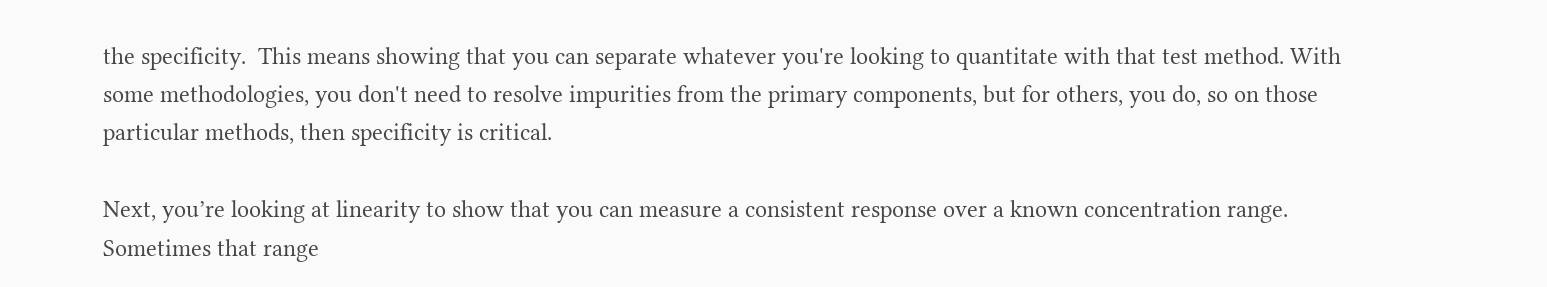the specificity.  This means showing that you can separate whatever you're looking to quantitate with that test method. With some methodologies, you don't need to resolve impurities from the primary components, but for others, you do, so on those particular methods, then specificity is critical.

Next, you’re looking at linearity to show that you can measure a consistent response over a known concentration range. Sometimes that range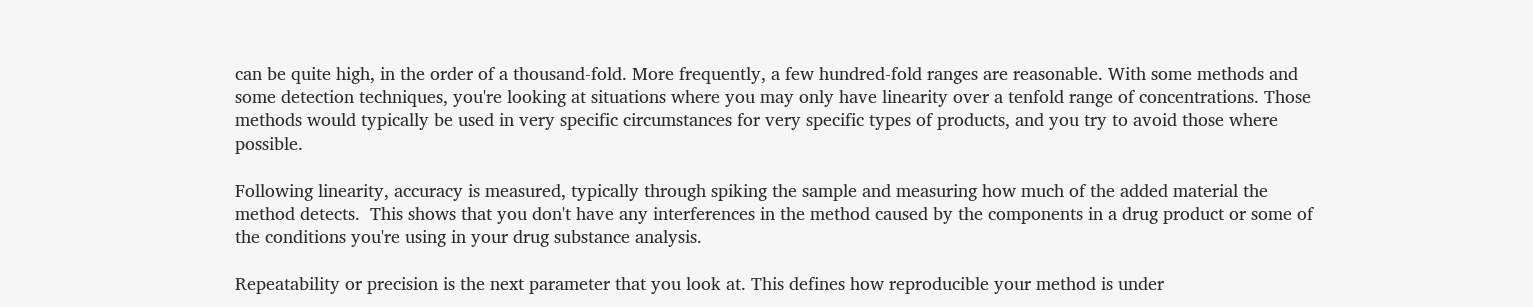can be quite high, in the order of a thousand-fold. More frequently, a few hundred-fold ranges are reasonable. With some methods and some detection techniques, you're looking at situations where you may only have linearity over a tenfold range of concentrations. Those methods would typically be used in very specific circumstances for very specific types of products, and you try to avoid those where possible.

Following linearity, accuracy is measured, typically through spiking the sample and measuring how much of the added material the method detects.  This shows that you don't have any interferences in the method caused by the components in a drug product or some of the conditions you're using in your drug substance analysis.

Repeatability or precision is the next parameter that you look at. This defines how reproducible your method is under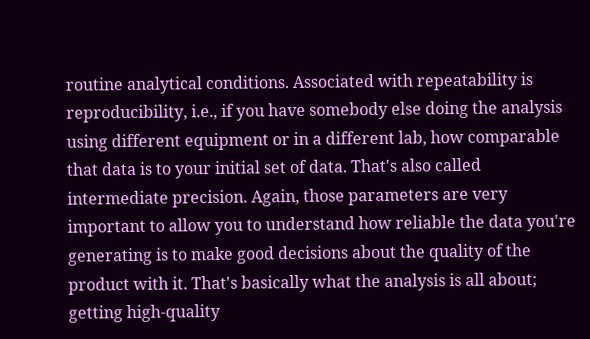routine analytical conditions. Associated with repeatability is reproducibility, i.e., if you have somebody else doing the analysis using different equipment or in a different lab, how comparable that data is to your initial set of data. That's also called intermediate precision. Again, those parameters are very important to allow you to understand how reliable the data you're generating is to make good decisions about the quality of the product with it. That's basically what the analysis is all about; getting high-quality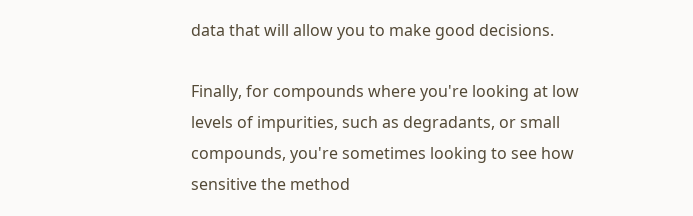data that will allow you to make good decisions.

Finally, for compounds where you're looking at low levels of impurities, such as degradants, or small compounds, you're sometimes looking to see how sensitive the method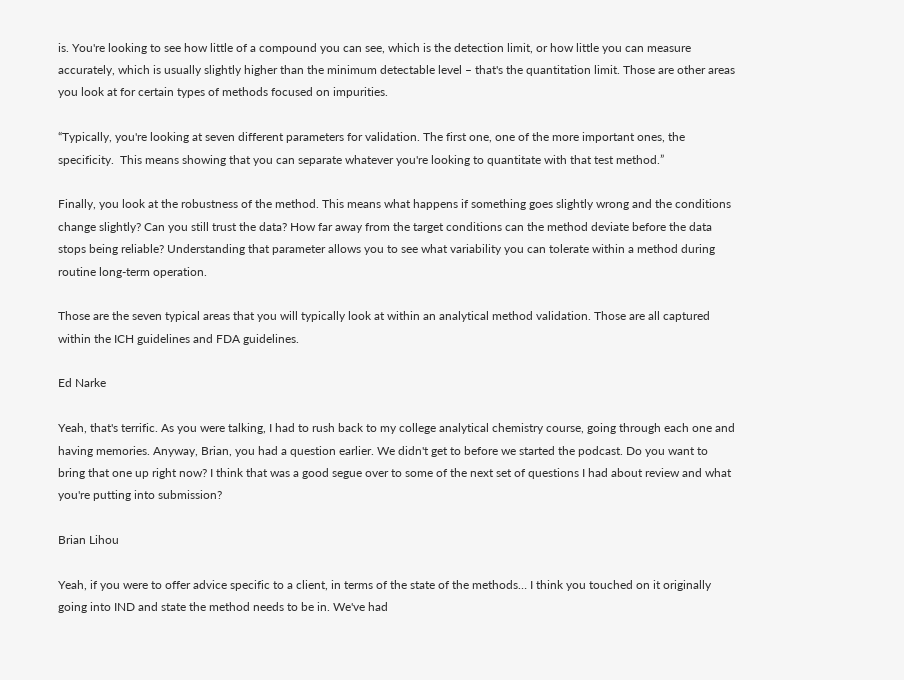is. You're looking to see how little of a compound you can see, which is the detection limit, or how little you can measure accurately, which is usually slightly higher than the minimum detectable level – that's the quantitation limit. Those are other areas you look at for certain types of methods focused on impurities.

“Typically, you're looking at seven different parameters for validation. The first one, one of the more important ones, the specificity.  This means showing that you can separate whatever you're looking to quantitate with that test method.”

Finally, you look at the robustness of the method. This means what happens if something goes slightly wrong and the conditions change slightly? Can you still trust the data? How far away from the target conditions can the method deviate before the data stops being reliable? Understanding that parameter allows you to see what variability you can tolerate within a method during routine long-term operation.

Those are the seven typical areas that you will typically look at within an analytical method validation. Those are all captured within the ICH guidelines and FDA guidelines.

Ed Narke

Yeah, that's terrific. As you were talking, I had to rush back to my college analytical chemistry course, going through each one and having memories. Anyway, Brian, you had a question earlier. We didn't get to before we started the podcast. Do you want to bring that one up right now? I think that was a good segue over to some of the next set of questions I had about review and what you're putting into submission?

Brian Lihou

Yeah, if you were to offer advice specific to a client, in terms of the state of the methods… I think you touched on it originally going into IND and state the method needs to be in. We've had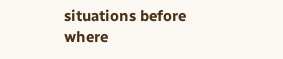situations before where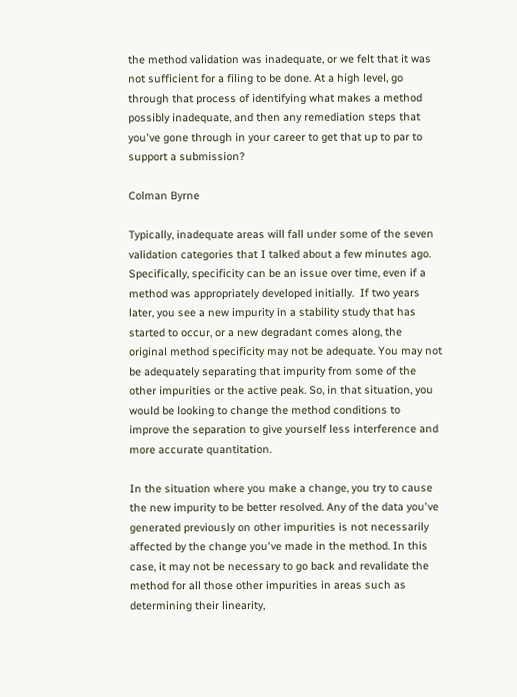the method validation was inadequate, or we felt that it was not sufficient for a filing to be done. At a high level, go through that process of identifying what makes a method possibly inadequate, and then any remediation steps that you've gone through in your career to get that up to par to support a submission?

Colman Byrne

Typically, inadequate areas will fall under some of the seven validation categories that I talked about a few minutes ago. Specifically, specificity can be an issue over time, even if a method was appropriately developed initially.  If two years later, you see a new impurity in a stability study that has started to occur, or a new degradant comes along, the original method specificity may not be adequate. You may not be adequately separating that impurity from some of the other impurities or the active peak. So, in that situation, you would be looking to change the method conditions to improve the separation to give yourself less interference and more accurate quantitation.

In the situation where you make a change, you try to cause the new impurity to be better resolved. Any of the data you've generated previously on other impurities is not necessarily affected by the change you've made in the method. In this case, it may not be necessary to go back and revalidate the method for all those other impurities in areas such as determining their linearity,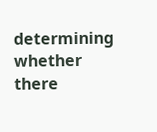determining whether there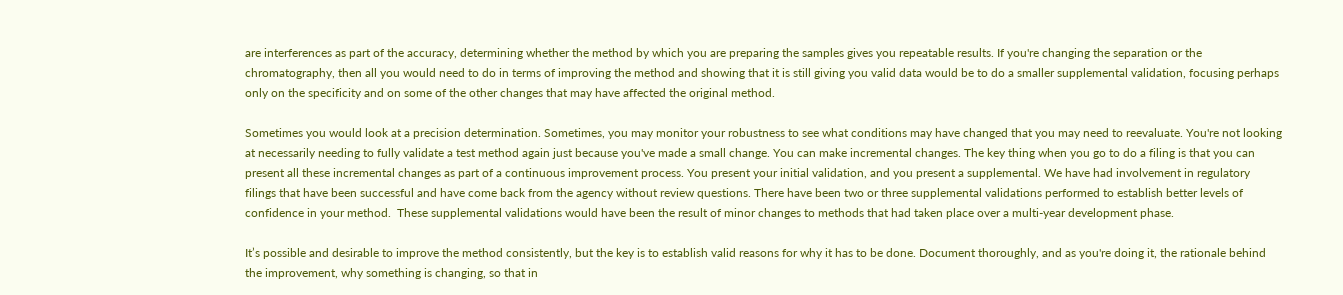are interferences as part of the accuracy, determining whether the method by which you are preparing the samples gives you repeatable results. If you're changing the separation or the chromatography, then all you would need to do in terms of improving the method and showing that it is still giving you valid data would be to do a smaller supplemental validation, focusing perhaps only on the specificity and on some of the other changes that may have affected the original method.

Sometimes you would look at a precision determination. Sometimes, you may monitor your robustness to see what conditions may have changed that you may need to reevaluate. You're not looking at necessarily needing to fully validate a test method again just because you've made a small change. You can make incremental changes. The key thing when you go to do a filing is that you can present all these incremental changes as part of a continuous improvement process. You present your initial validation, and you present a supplemental. We have had involvement in regulatory filings that have been successful and have come back from the agency without review questions. There have been two or three supplemental validations performed to establish better levels of confidence in your method.  These supplemental validations would have been the result of minor changes to methods that had taken place over a multi-year development phase.

It’s possible and desirable to improve the method consistently, but the key is to establish valid reasons for why it has to be done. Document thoroughly, and as you're doing it, the rationale behind the improvement, why something is changing, so that in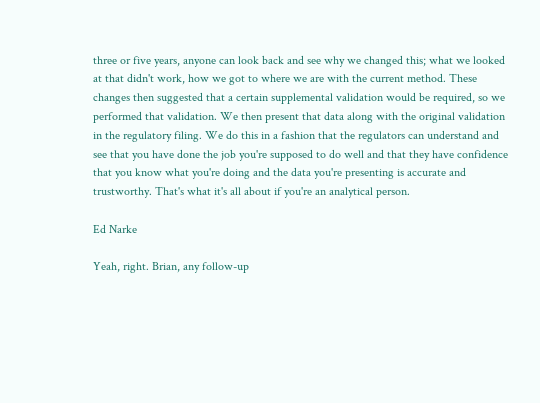three or five years, anyone can look back and see why we changed this; what we looked at that didn't work, how we got to where we are with the current method. These changes then suggested that a certain supplemental validation would be required, so we performed that validation. We then present that data along with the original validation in the regulatory filing. We do this in a fashion that the regulators can understand and see that you have done the job you're supposed to do well and that they have confidence that you know what you're doing and the data you're presenting is accurate and trustworthy. That's what it's all about if you're an analytical person.

Ed Narke

Yeah, right. Brian, any follow-up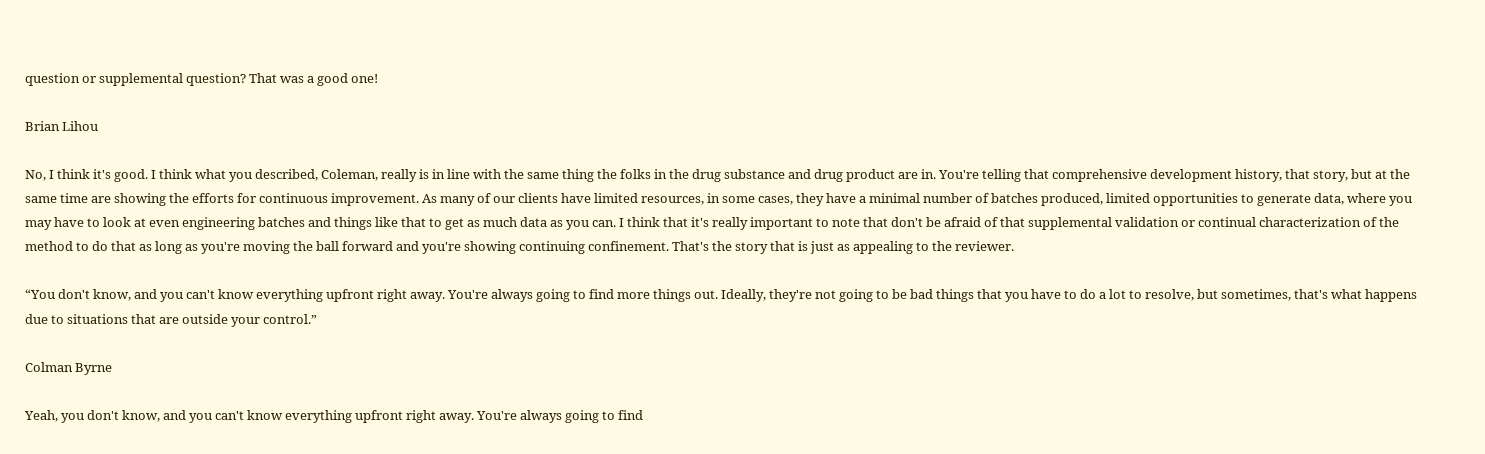question or supplemental question? That was a good one!

Brian Lihou

No, I think it's good. I think what you described, Coleman, really is in line with the same thing the folks in the drug substance and drug product are in. You're telling that comprehensive development history, that story, but at the same time are showing the efforts for continuous improvement. As many of our clients have limited resources, in some cases, they have a minimal number of batches produced, limited opportunities to generate data, where you may have to look at even engineering batches and things like that to get as much data as you can. I think that it's really important to note that don't be afraid of that supplemental validation or continual characterization of the method to do that as long as you're moving the ball forward and you're showing continuing confinement. That's the story that is just as appealing to the reviewer.

“You don't know, and you can't know everything upfront right away. You're always going to find more things out. Ideally, they're not going to be bad things that you have to do a lot to resolve, but sometimes, that's what happens due to situations that are outside your control.”

Colman Byrne

Yeah, you don't know, and you can't know everything upfront right away. You're always going to find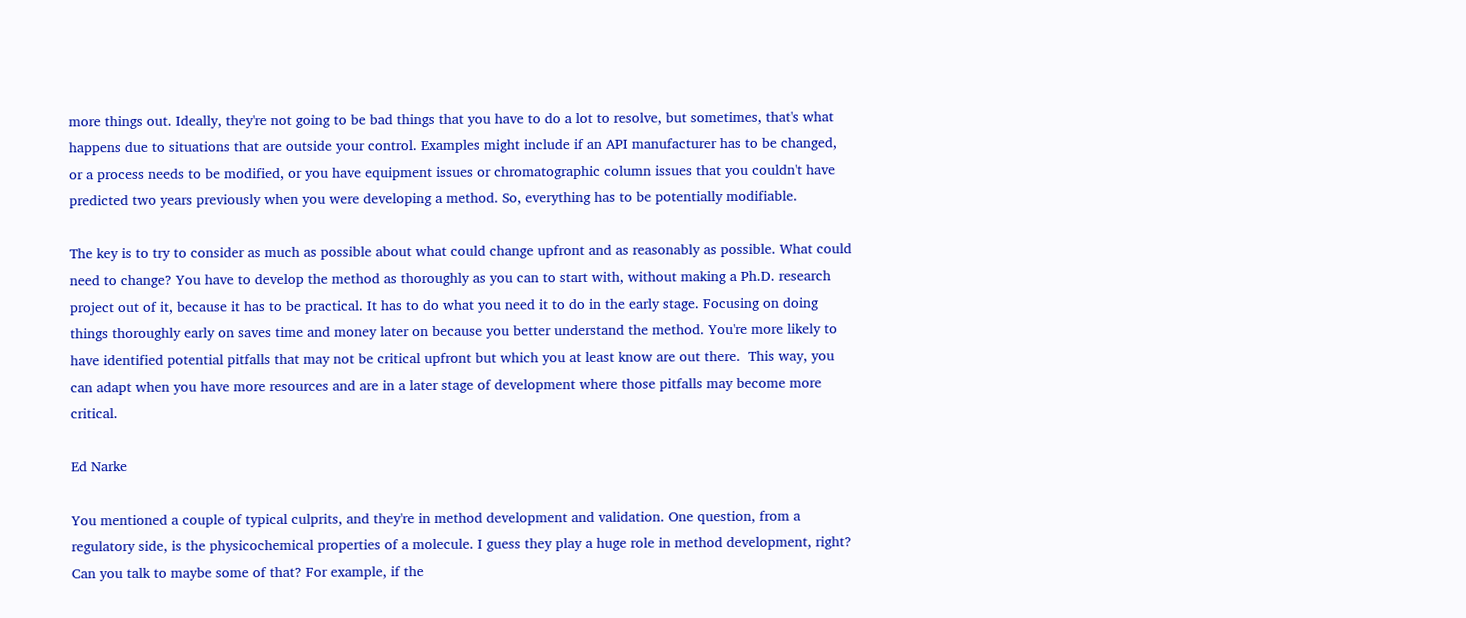more things out. Ideally, they're not going to be bad things that you have to do a lot to resolve, but sometimes, that's what happens due to situations that are outside your control. Examples might include if an API manufacturer has to be changed, or a process needs to be modified, or you have equipment issues or chromatographic column issues that you couldn't have predicted two years previously when you were developing a method. So, everything has to be potentially modifiable.

The key is to try to consider as much as possible about what could change upfront and as reasonably as possible. What could need to change? You have to develop the method as thoroughly as you can to start with, without making a Ph.D. research project out of it, because it has to be practical. It has to do what you need it to do in the early stage. Focusing on doing things thoroughly early on saves time and money later on because you better understand the method. You're more likely to have identified potential pitfalls that may not be critical upfront but which you at least know are out there.  This way, you can adapt when you have more resources and are in a later stage of development where those pitfalls may become more critical.

Ed Narke

You mentioned a couple of typical culprits, and they're in method development and validation. One question, from a regulatory side, is the physicochemical properties of a molecule. I guess they play a huge role in method development, right? Can you talk to maybe some of that? For example, if the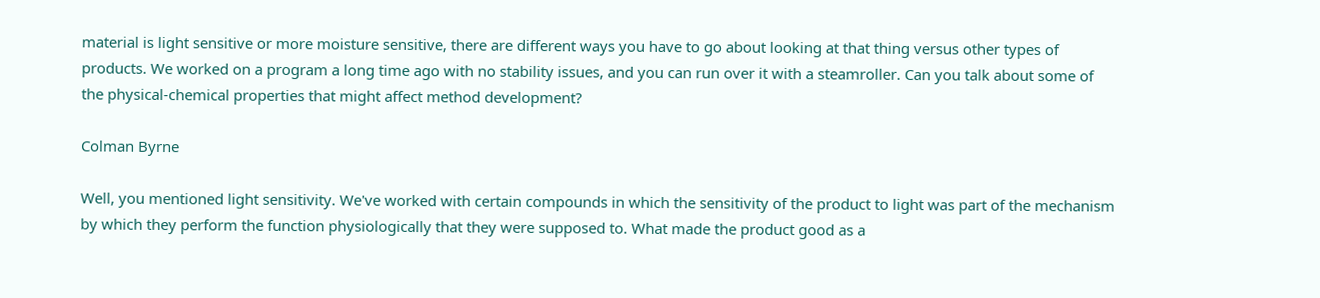material is light sensitive or more moisture sensitive, there are different ways you have to go about looking at that thing versus other types of products. We worked on a program a long time ago with no stability issues, and you can run over it with a steamroller. Can you talk about some of the physical-chemical properties that might affect method development?

Colman Byrne

Well, you mentioned light sensitivity. We've worked with certain compounds in which the sensitivity of the product to light was part of the mechanism by which they perform the function physiologically that they were supposed to. What made the product good as a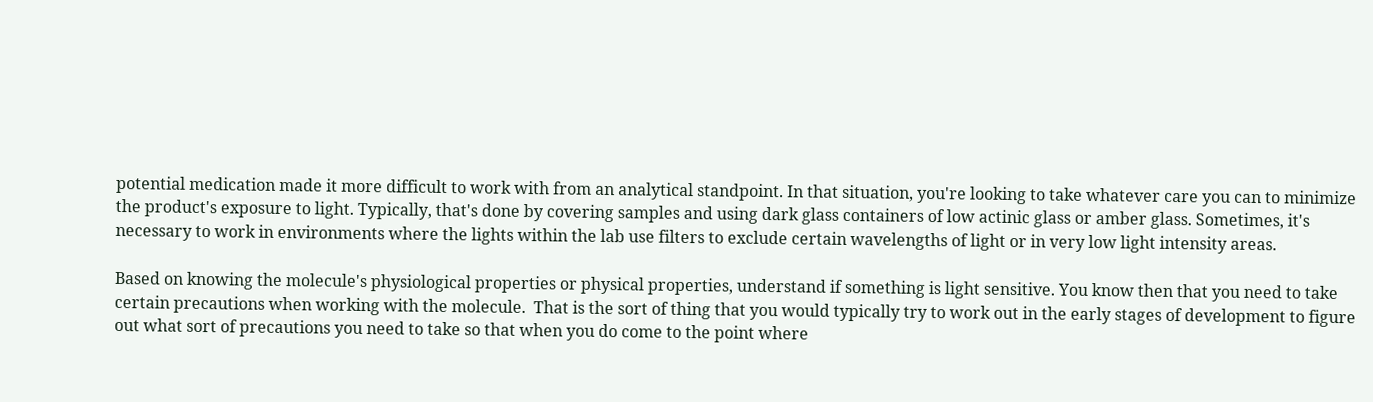potential medication made it more difficult to work with from an analytical standpoint. In that situation, you're looking to take whatever care you can to minimize the product's exposure to light. Typically, that's done by covering samples and using dark glass containers of low actinic glass or amber glass. Sometimes, it's necessary to work in environments where the lights within the lab use filters to exclude certain wavelengths of light or in very low light intensity areas.

Based on knowing the molecule's physiological properties or physical properties, understand if something is light sensitive. You know then that you need to take certain precautions when working with the molecule.  That is the sort of thing that you would typically try to work out in the early stages of development to figure out what sort of precautions you need to take so that when you do come to the point where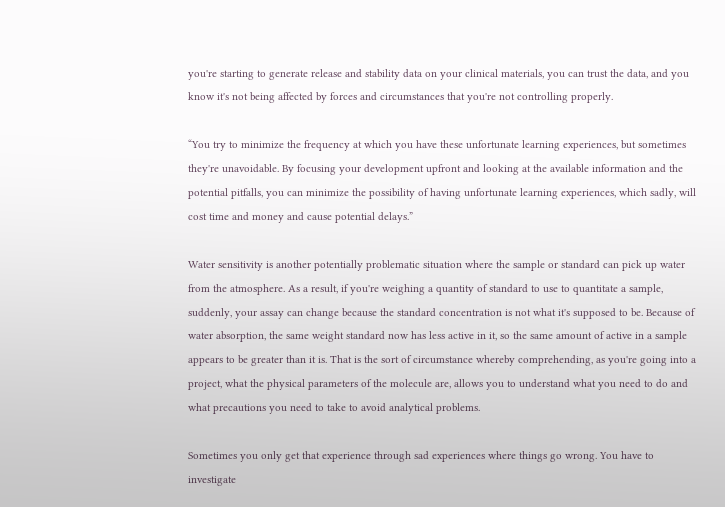you're starting to generate release and stability data on your clinical materials, you can trust the data, and you know it's not being affected by forces and circumstances that you're not controlling properly.

“You try to minimize the frequency at which you have these unfortunate learning experiences, but sometimes they're unavoidable. By focusing your development upfront and looking at the available information and the potential pitfalls, you can minimize the possibility of having unfortunate learning experiences, which sadly, will cost time and money and cause potential delays.”

Water sensitivity is another potentially problematic situation where the sample or standard can pick up water from the atmosphere. As a result, if you're weighing a quantity of standard to use to quantitate a sample, suddenly, your assay can change because the standard concentration is not what it's supposed to be. Because of water absorption, the same weight standard now has less active in it, so the same amount of active in a sample appears to be greater than it is. That is the sort of circumstance whereby comprehending, as you're going into a project, what the physical parameters of the molecule are, allows you to understand what you need to do and what precautions you need to take to avoid analytical problems.

Sometimes you only get that experience through sad experiences where things go wrong. You have to investigate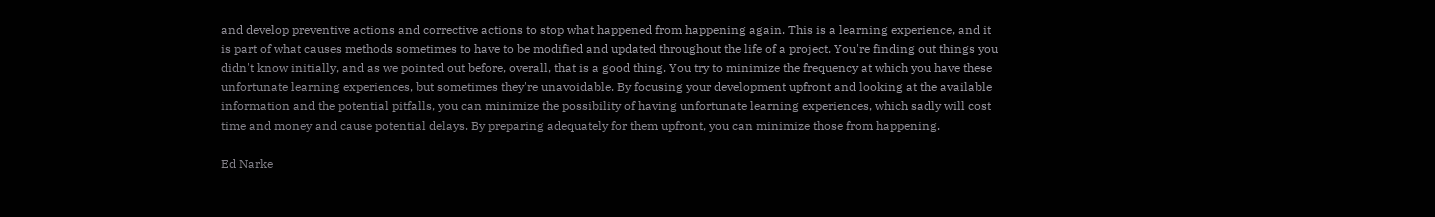and develop preventive actions and corrective actions to stop what happened from happening again. This is a learning experience, and it is part of what causes methods sometimes to have to be modified and updated throughout the life of a project. You're finding out things you didn't know initially, and as we pointed out before, overall, that is a good thing. You try to minimize the frequency at which you have these unfortunate learning experiences, but sometimes they're unavoidable. By focusing your development upfront and looking at the available information and the potential pitfalls, you can minimize the possibility of having unfortunate learning experiences, which sadly will cost time and money and cause potential delays. By preparing adequately for them upfront, you can minimize those from happening.

Ed Narke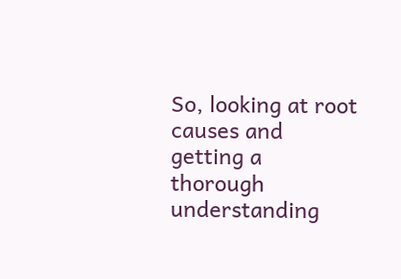So, looking at root causes and getting a thorough understanding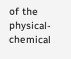of the physical-chemical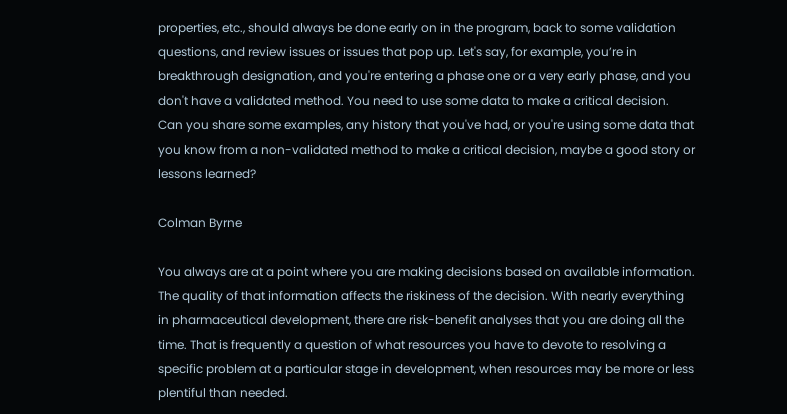properties, etc., should always be done early on in the program, back to some validation questions, and review issues or issues that pop up. Let's say, for example, you’re in breakthrough designation, and you're entering a phase one or a very early phase, and you don't have a validated method. You need to use some data to make a critical decision. Can you share some examples, any history that you've had, or you're using some data that you know from a non-validated method to make a critical decision, maybe a good story or lessons learned?

Colman Byrne

You always are at a point where you are making decisions based on available information. The quality of that information affects the riskiness of the decision. With nearly everything in pharmaceutical development, there are risk-benefit analyses that you are doing all the time. That is frequently a question of what resources you have to devote to resolving a specific problem at a particular stage in development, when resources may be more or less plentiful than needed.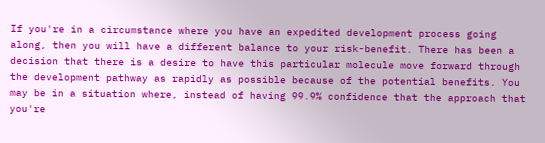If you're in a circumstance where you have an expedited development process going along, then you will have a different balance to your risk-benefit. There has been a decision that there is a desire to have this particular molecule move forward through the development pathway as rapidly as possible because of the potential benefits. You may be in a situation where, instead of having 99.9% confidence that the approach that you're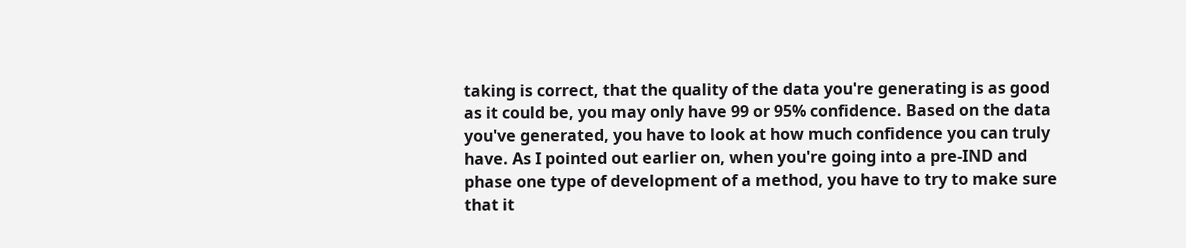taking is correct, that the quality of the data you're generating is as good as it could be, you may only have 99 or 95% confidence. Based on the data you've generated, you have to look at how much confidence you can truly have. As I pointed out earlier on, when you're going into a pre-IND and phase one type of development of a method, you have to try to make sure that it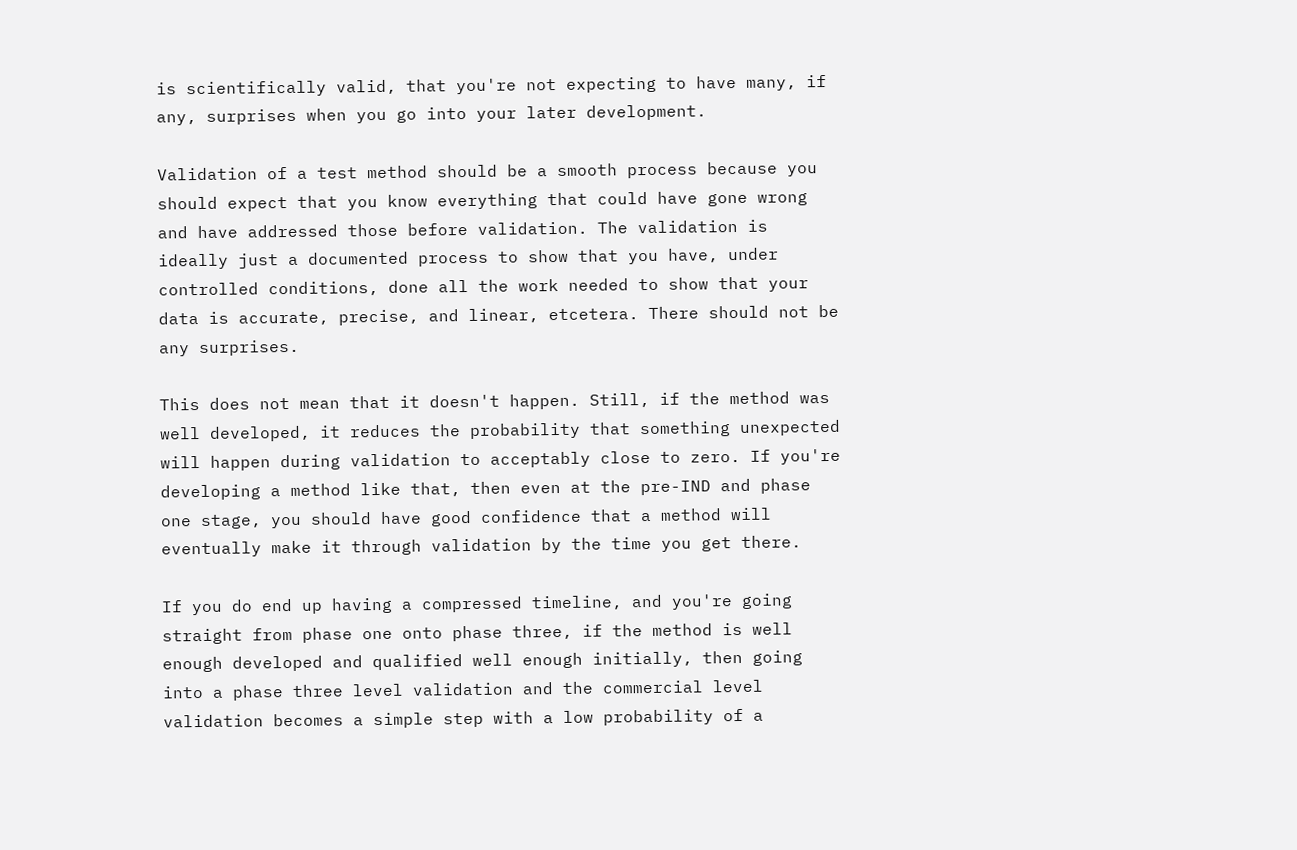is scientifically valid, that you're not expecting to have many, if any, surprises when you go into your later development.

Validation of a test method should be a smooth process because you should expect that you know everything that could have gone wrong and have addressed those before validation. The validation is ideally just a documented process to show that you have, under controlled conditions, done all the work needed to show that your data is accurate, precise, and linear, etcetera. There should not be any surprises.

This does not mean that it doesn't happen. Still, if the method was well developed, it reduces the probability that something unexpected will happen during validation to acceptably close to zero. If you're developing a method like that, then even at the pre-IND and phase one stage, you should have good confidence that a method will eventually make it through validation by the time you get there.

If you do end up having a compressed timeline, and you're going straight from phase one onto phase three, if the method is well enough developed and qualified well enough initially, then going into a phase three level validation and the commercial level validation becomes a simple step with a low probability of a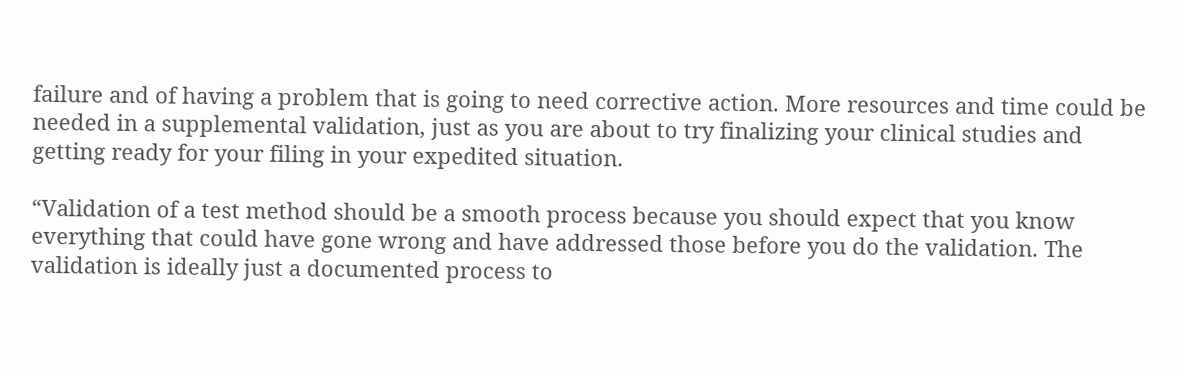failure and of having a problem that is going to need corrective action. More resources and time could be needed in a supplemental validation, just as you are about to try finalizing your clinical studies and getting ready for your filing in your expedited situation.

“Validation of a test method should be a smooth process because you should expect that you know everything that could have gone wrong and have addressed those before you do the validation. The validation is ideally just a documented process to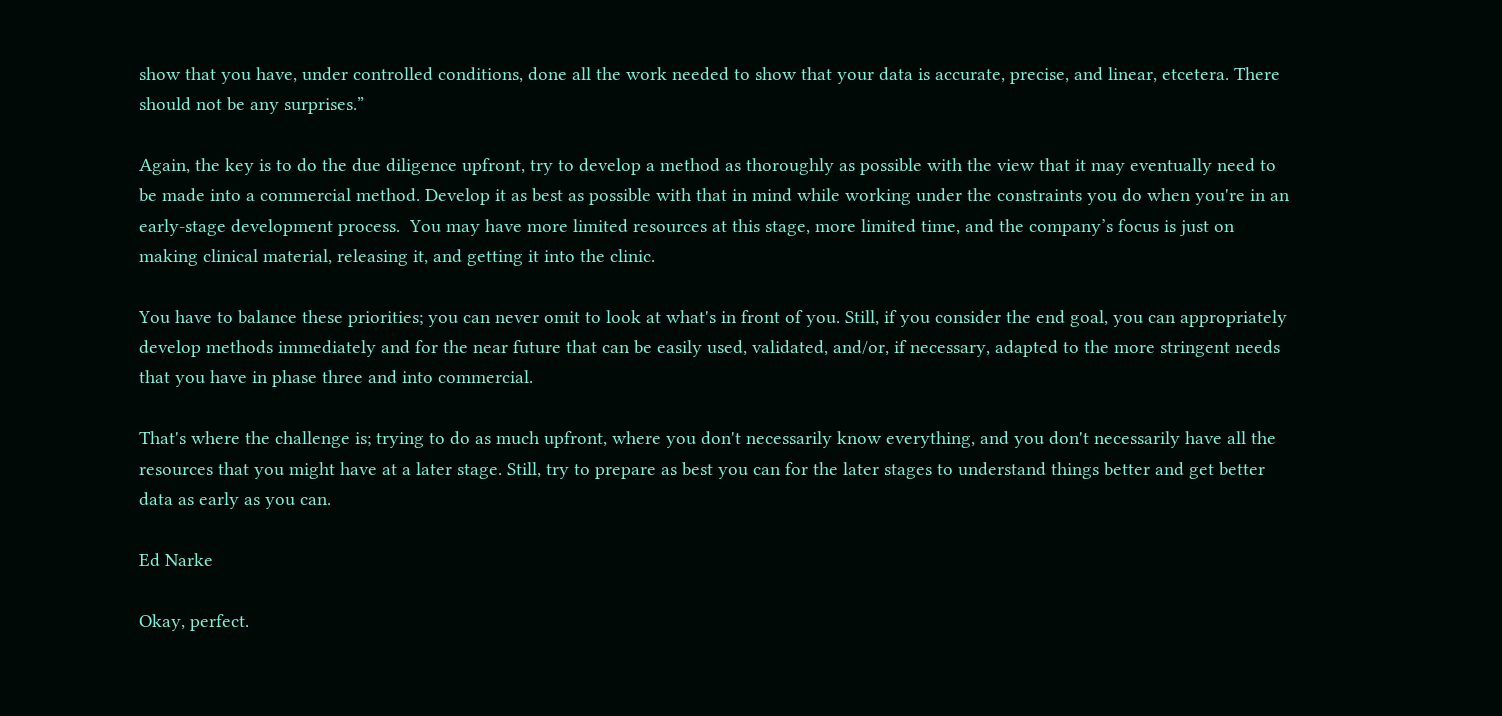show that you have, under controlled conditions, done all the work needed to show that your data is accurate, precise, and linear, etcetera. There should not be any surprises.”

Again, the key is to do the due diligence upfront, try to develop a method as thoroughly as possible with the view that it may eventually need to be made into a commercial method. Develop it as best as possible with that in mind while working under the constraints you do when you're in an early-stage development process.  You may have more limited resources at this stage, more limited time, and the company’s focus is just on making clinical material, releasing it, and getting it into the clinic.

You have to balance these priorities; you can never omit to look at what's in front of you. Still, if you consider the end goal, you can appropriately develop methods immediately and for the near future that can be easily used, validated, and/or, if necessary, adapted to the more stringent needs that you have in phase three and into commercial.

That's where the challenge is; trying to do as much upfront, where you don't necessarily know everything, and you don't necessarily have all the resources that you might have at a later stage. Still, try to prepare as best you can for the later stages to understand things better and get better data as early as you can.

Ed Narke

Okay, perfect.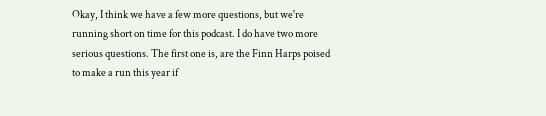Okay, I think we have a few more questions, but we're running short on time for this podcast. I do have two more serious questions. The first one is, are the Finn Harps poised to make a run this year if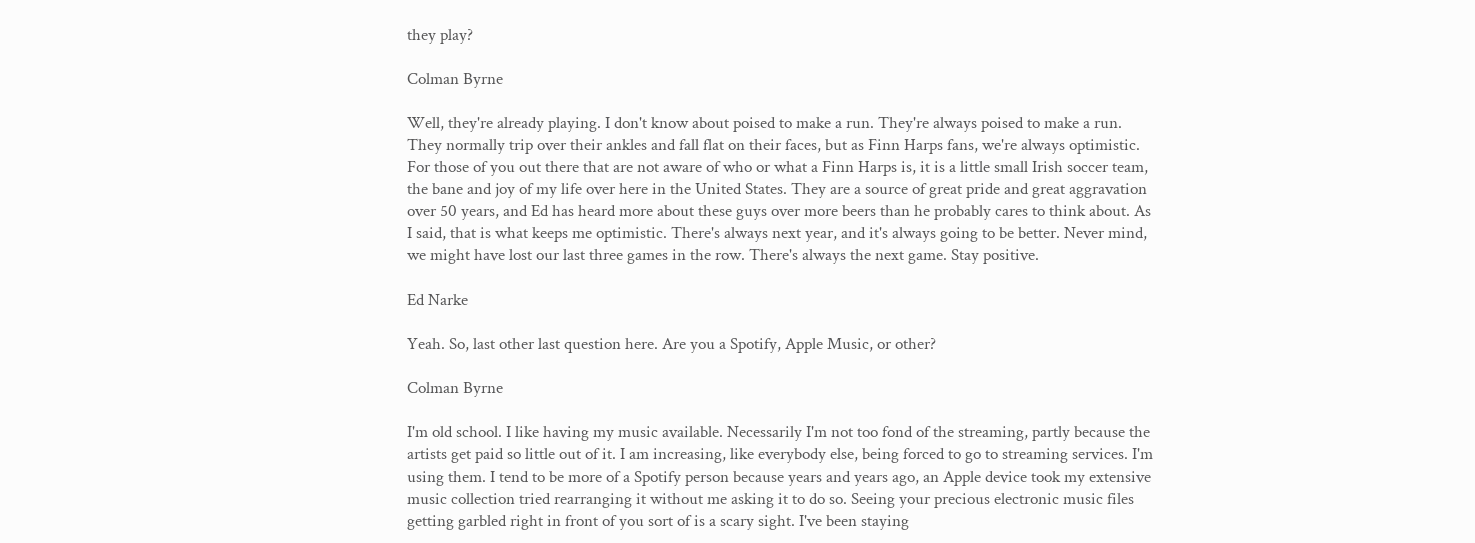they play?

Colman Byrne

Well, they're already playing. I don't know about poised to make a run. They're always poised to make a run. They normally trip over their ankles and fall flat on their faces, but as Finn Harps fans, we're always optimistic. For those of you out there that are not aware of who or what a Finn Harps is, it is a little small Irish soccer team, the bane and joy of my life over here in the United States. They are a source of great pride and great aggravation over 50 years, and Ed has heard more about these guys over more beers than he probably cares to think about. As I said, that is what keeps me optimistic. There's always next year, and it's always going to be better. Never mind, we might have lost our last three games in the row. There's always the next game. Stay positive.

Ed Narke

Yeah. So, last other last question here. Are you a Spotify, Apple Music, or other?

Colman Byrne

I'm old school. I like having my music available. Necessarily I'm not too fond of the streaming, partly because the artists get paid so little out of it. I am increasing, like everybody else, being forced to go to streaming services. I'm using them. I tend to be more of a Spotify person because years and years ago, an Apple device took my extensive music collection tried rearranging it without me asking it to do so. Seeing your precious electronic music files getting garbled right in front of you sort of is a scary sight. I've been staying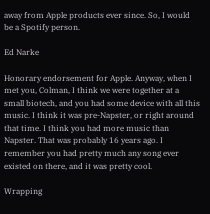away from Apple products ever since. So, I would be a Spotify person.

Ed Narke

Honorary endorsement for Apple. Anyway, when I met you, Colman, I think we were together at a small biotech, and you had some device with all this music. I think it was pre-Napster, or right around that time. I think you had more music than Napster. That was probably 16 years ago. I remember you had pretty much any song ever existed on there, and it was pretty cool.

Wrapping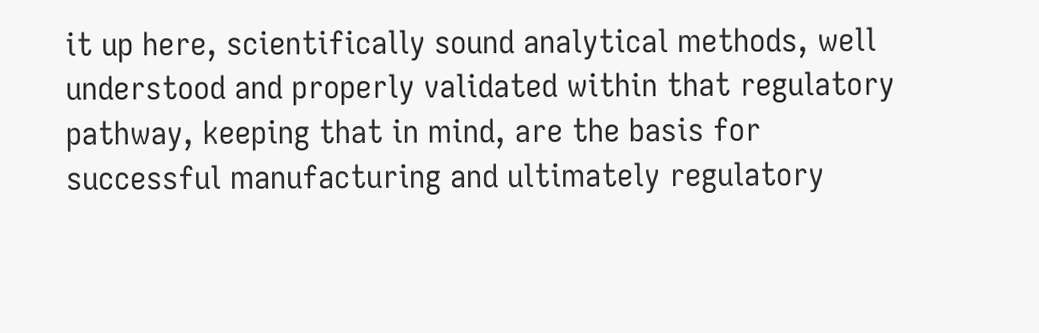it up here, scientifically sound analytical methods, well understood and properly validated within that regulatory pathway, keeping that in mind, are the basis for successful manufacturing and ultimately regulatory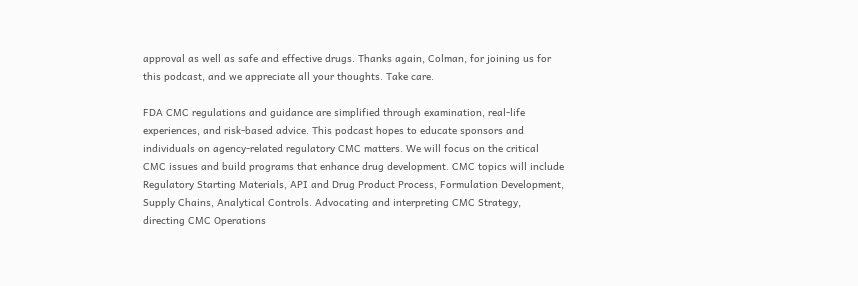approval as well as safe and effective drugs. Thanks again, Colman, for joining us for this podcast, and we appreciate all your thoughts. Take care.

FDA CMC regulations and guidance are simplified through examination, real-life experiences, and risk-based advice. This podcast hopes to educate sponsors and individuals on agency-related regulatory CMC matters. We will focus on the critical CMC issues and build programs that enhance drug development. CMC topics will include Regulatory Starting Materials, API and Drug Product Process, Formulation Development, Supply Chains, Analytical Controls. Advocating and interpreting CMC Strategy, directing CMC Operations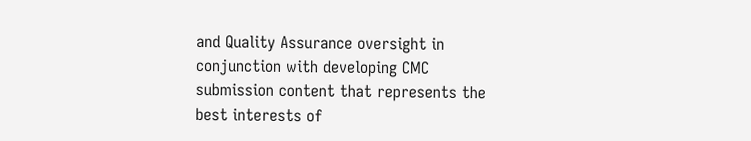and Quality Assurance oversight in conjunction with developing CMC submission content that represents the best interests of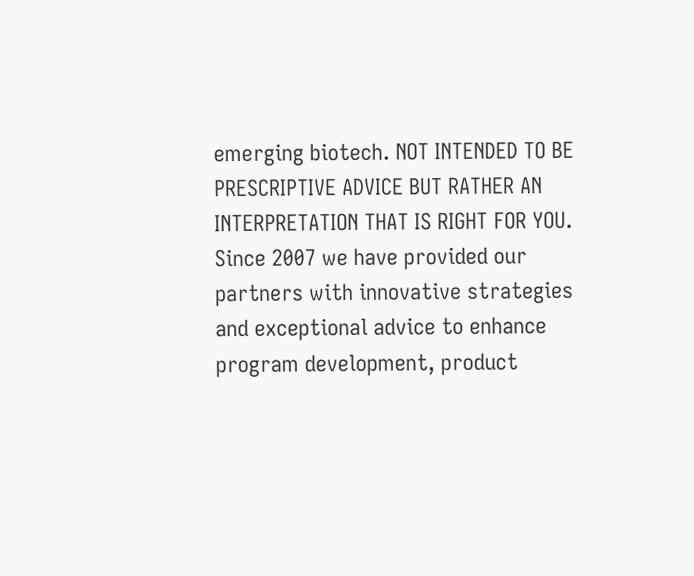emerging biotech. NOT INTENDED TO BE PRESCRIPTIVE ADVICE BUT RATHER AN INTERPRETATION THAT IS RIGHT FOR YOU. Since 2007 we have provided our partners with innovative strategies and exceptional advice to enhance program development, product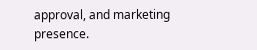approval, and marketing presence.